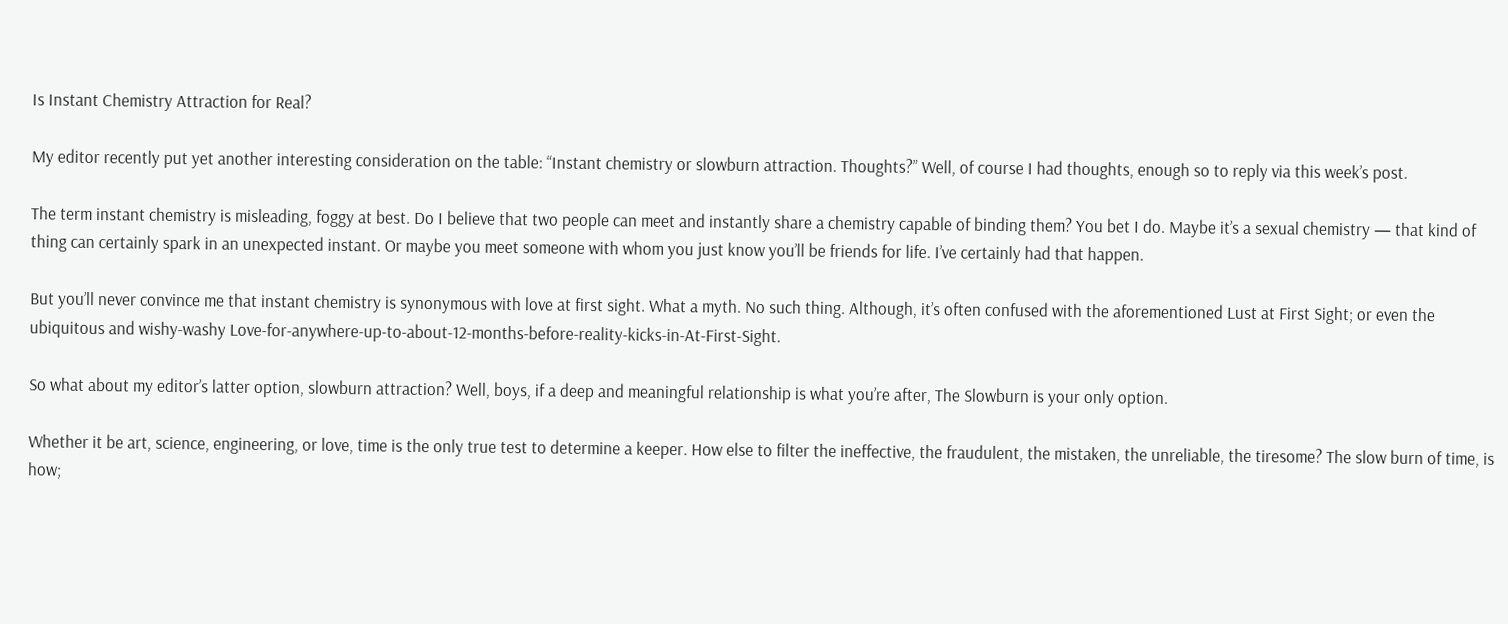Is Instant Chemistry Attraction for Real?

My editor recently put yet another interesting consideration on the table: “Instant chemistry or slowburn attraction. Thoughts?” Well, of course I had thoughts, enough so to reply via this week’s post.

The term instant chemistry is misleading, foggy at best. Do I believe that two people can meet and instantly share a chemistry capable of binding them? You bet I do. Maybe it’s a sexual chemistry — that kind of thing can certainly spark in an unexpected instant. Or maybe you meet someone with whom you just know you’ll be friends for life. I’ve certainly had that happen.

But you’ll never convince me that instant chemistry is synonymous with love at first sight. What a myth. No such thing. Although, it’s often confused with the aforementioned Lust at First Sight; or even the ubiquitous and wishy-washy Love-for-anywhere-up-to-about-12-months-before-reality-kicks-in-At-First-Sight.

So what about my editor’s latter option, slowburn attraction? Well, boys, if a deep and meaningful relationship is what you’re after, The Slowburn is your only option.

Whether it be art, science, engineering, or love, time is the only true test to determine a keeper. How else to filter the ineffective, the fraudulent, the mistaken, the unreliable, the tiresome? The slow burn of time, is how;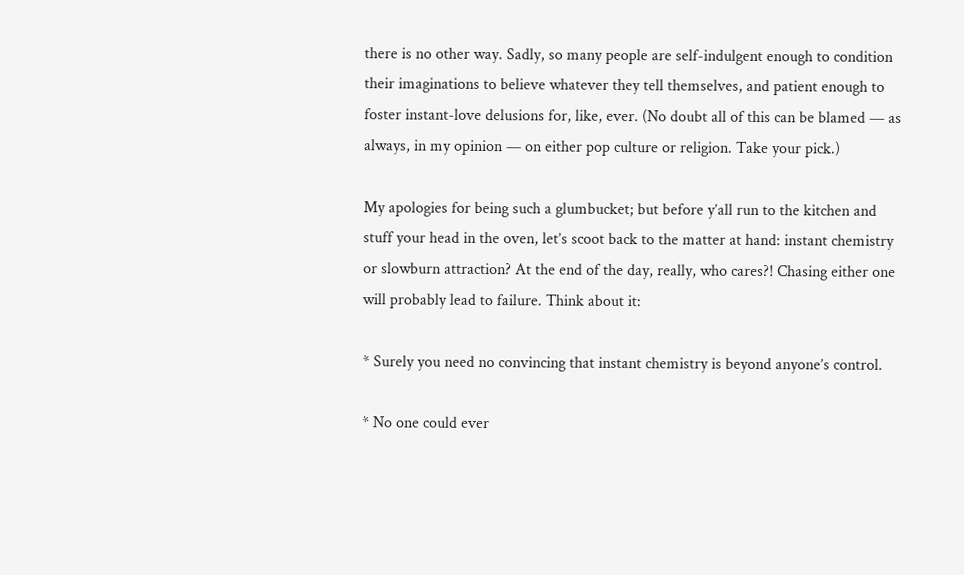there is no other way. Sadly, so many people are self-indulgent enough to condition their imaginations to believe whatever they tell themselves, and patient enough to foster instant-love delusions for, like, ever. (No doubt all of this can be blamed — as always, in my opinion — on either pop culture or religion. Take your pick.)

My apologies for being such a glumbucket; but before y’all run to the kitchen and stuff your head in the oven, let’s scoot back to the matter at hand: instant chemistry or slowburn attraction? At the end of the day, really, who cares?! Chasing either one will probably lead to failure. Think about it:

* Surely you need no convincing that instant chemistry is beyond anyone’s control.

* No one could ever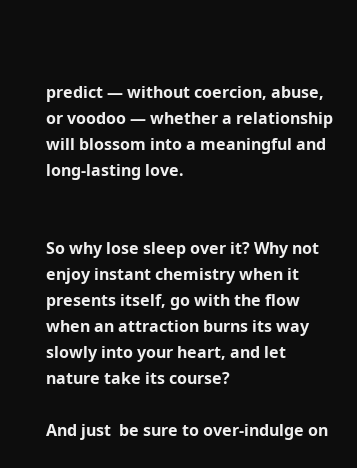predict — without coercion, abuse, or voodoo — whether a relationship will blossom into a meaningful and long-lasting love.


So why lose sleep over it? Why not enjoy instant chemistry when it presents itself, go with the flow when an attraction burns its way slowly into your heart, and let nature take its course?

And just  be sure to over-indulge on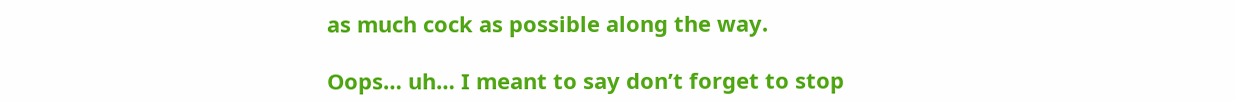as much cock as possible along the way.

Oops… uh… I meant to say don’t forget to stop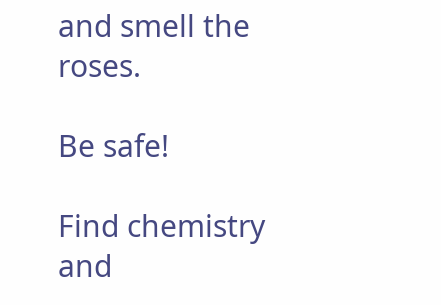and smell the roses.

Be safe!

Find chemistry and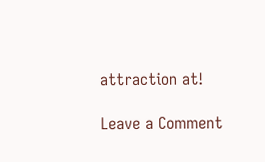attraction at!

Leave a Comment